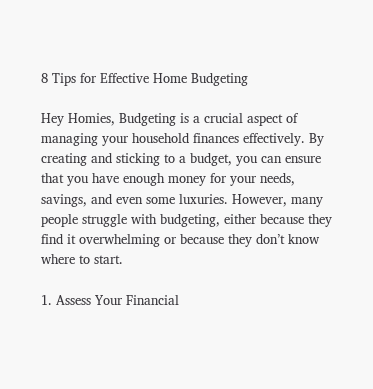8 Tips for Effective Home Budgeting

Hey Homies, Budgeting is a crucial aspect of managing your household finances effectively. By creating and sticking to a budget, you can ensure that you have enough money for your needs, savings, and even some luxuries. However, many people struggle with budgeting, either because they find it overwhelming or because they don’t know where to start.

1. Assess Your Financial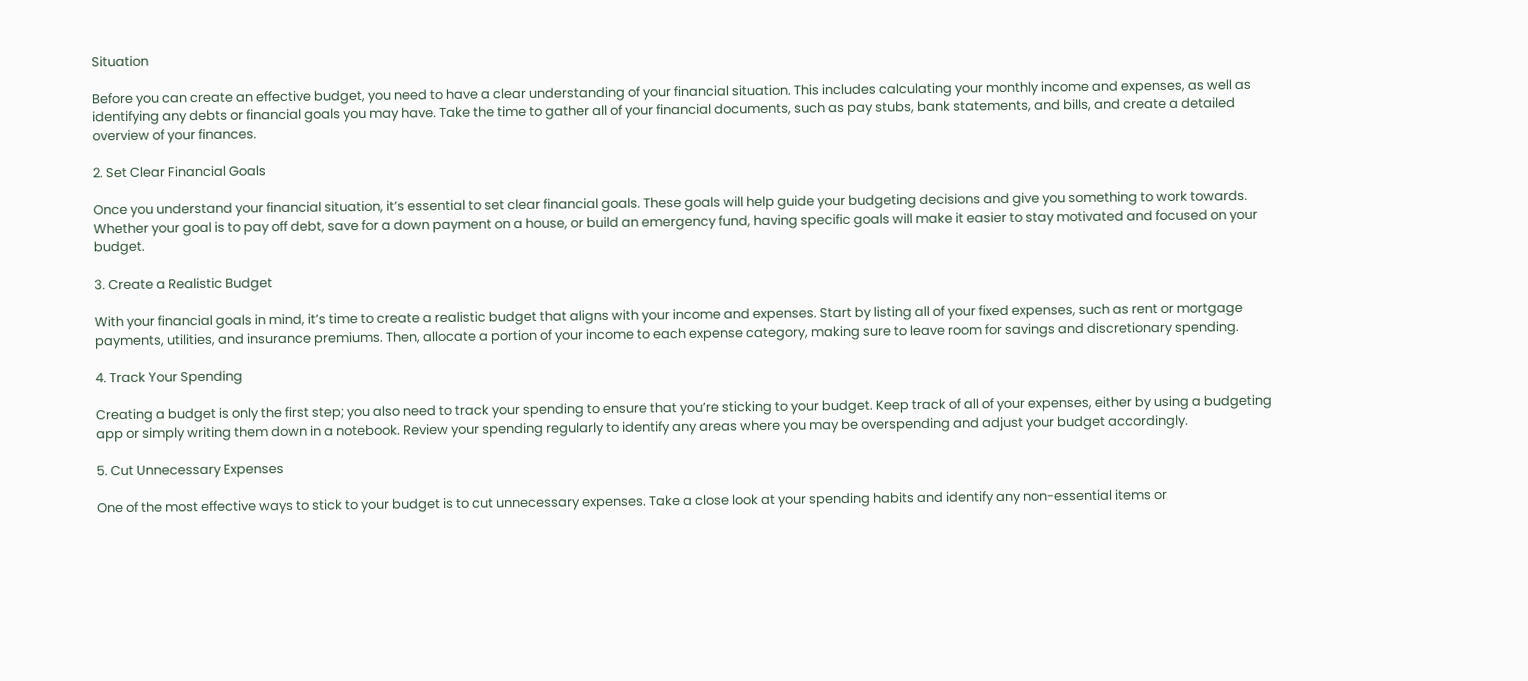Situation

Before you can create an effective budget, you need to have a clear understanding of your financial situation. This includes calculating your monthly income and expenses, as well as identifying any debts or financial goals you may have. Take the time to gather all of your financial documents, such as pay stubs, bank statements, and bills, and create a detailed overview of your finances.

2. Set Clear Financial Goals

Once you understand your financial situation, it’s essential to set clear financial goals. These goals will help guide your budgeting decisions and give you something to work towards. Whether your goal is to pay off debt, save for a down payment on a house, or build an emergency fund, having specific goals will make it easier to stay motivated and focused on your budget.

3. Create a Realistic Budget

With your financial goals in mind, it’s time to create a realistic budget that aligns with your income and expenses. Start by listing all of your fixed expenses, such as rent or mortgage payments, utilities, and insurance premiums. Then, allocate a portion of your income to each expense category, making sure to leave room for savings and discretionary spending.

4. Track Your Spending

Creating a budget is only the first step; you also need to track your spending to ensure that you’re sticking to your budget. Keep track of all of your expenses, either by using a budgeting app or simply writing them down in a notebook. Review your spending regularly to identify any areas where you may be overspending and adjust your budget accordingly.

5. Cut Unnecessary Expenses

One of the most effective ways to stick to your budget is to cut unnecessary expenses. Take a close look at your spending habits and identify any non-essential items or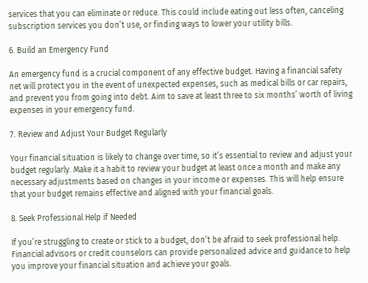services that you can eliminate or reduce. This could include eating out less often, canceling subscription services you don’t use, or finding ways to lower your utility bills.

6. Build an Emergency Fund

An emergency fund is a crucial component of any effective budget. Having a financial safety net will protect you in the event of unexpected expenses, such as medical bills or car repairs, and prevent you from going into debt. Aim to save at least three to six months’ worth of living expenses in your emergency fund.

7. Review and Adjust Your Budget Regularly

Your financial situation is likely to change over time, so it’s essential to review and adjust your budget regularly. Make it a habit to review your budget at least once a month and make any necessary adjustments based on changes in your income or expenses. This will help ensure that your budget remains effective and aligned with your financial goals.

8. Seek Professional Help if Needed

If you’re struggling to create or stick to a budget, don’t be afraid to seek professional help. Financial advisors or credit counselors can provide personalized advice and guidance to help you improve your financial situation and achieve your goals.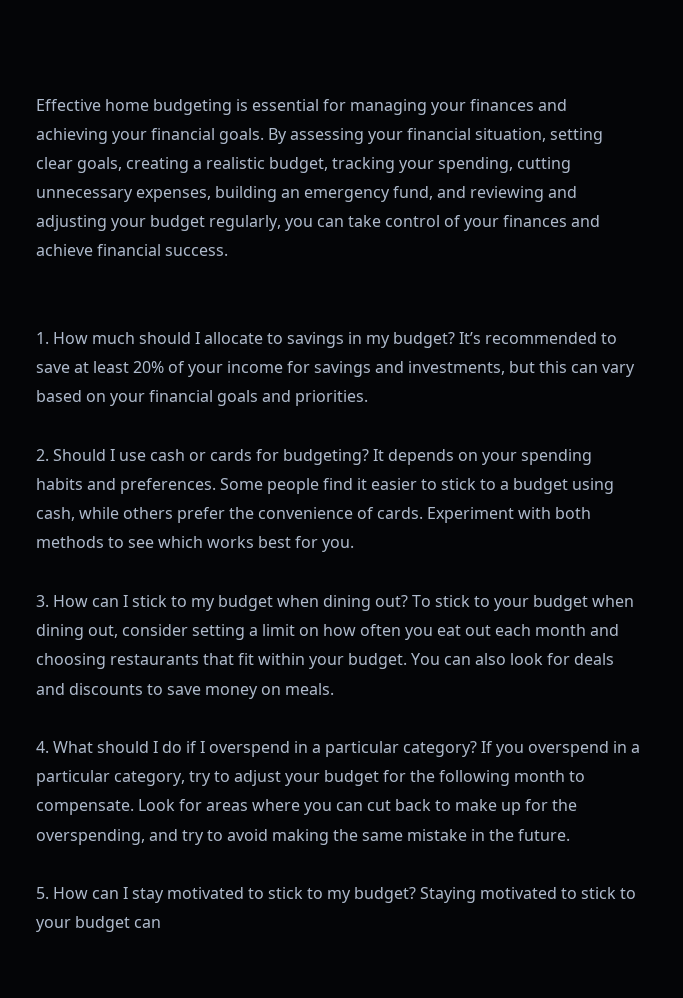Effective home budgeting is essential for managing your finances and achieving your financial goals. By assessing your financial situation, setting clear goals, creating a realistic budget, tracking your spending, cutting unnecessary expenses, building an emergency fund, and reviewing and adjusting your budget regularly, you can take control of your finances and achieve financial success.


1. How much should I allocate to savings in my budget? It’s recommended to save at least 20% of your income for savings and investments, but this can vary based on your financial goals and priorities.

2. Should I use cash or cards for budgeting? It depends on your spending habits and preferences. Some people find it easier to stick to a budget using cash, while others prefer the convenience of cards. Experiment with both methods to see which works best for you.

3. How can I stick to my budget when dining out? To stick to your budget when dining out, consider setting a limit on how often you eat out each month and choosing restaurants that fit within your budget. You can also look for deals and discounts to save money on meals.

4. What should I do if I overspend in a particular category? If you overspend in a particular category, try to adjust your budget for the following month to compensate. Look for areas where you can cut back to make up for the overspending, and try to avoid making the same mistake in the future.

5. How can I stay motivated to stick to my budget? Staying motivated to stick to your budget can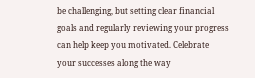be challenging, but setting clear financial goals and regularly reviewing your progress can help keep you motivated. Celebrate your successes along the way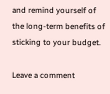and remind yourself of the long-term benefits of sticking to your budget.

Leave a comment